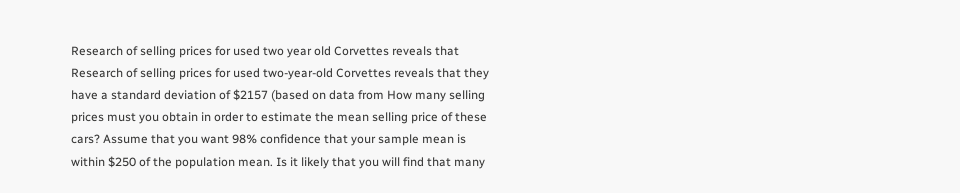Research of selling prices for used two year old Corvettes reveals that
Research of selling prices for used two-year-old Corvettes reveals that they have a standard deviation of $2157 (based on data from How many selling prices must you obtain in order to estimate the mean selling price of these cars? Assume that you want 98% confidence that your sample mean is within $250 of the population mean. Is it likely that you will find that many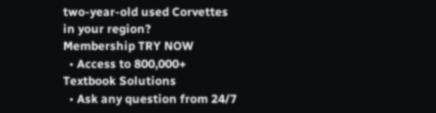two-year-old used Corvettes in your region?
Membership TRY NOW
  • Access to 800,000+ Textbook Solutions
  • Ask any question from 24/7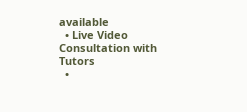available
  • Live Video Consultation with Tutors
  •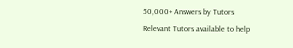50,000+ Answers by Tutors
Relevant Tutors available to help